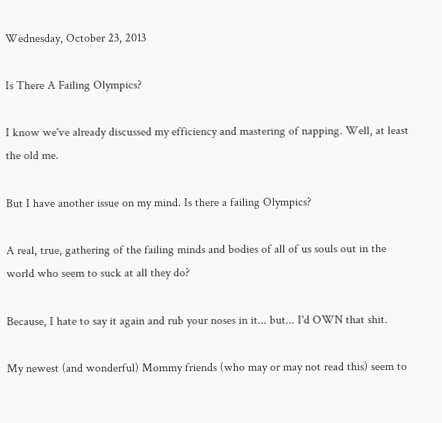Wednesday, October 23, 2013

Is There A Failing Olympics?

I know we've already discussed my efficiency and mastering of napping. Well, at least the old me.

But I have another issue on my mind. Is there a failing Olympics?

A real, true, gathering of the failing minds and bodies of all of us souls out in the world who seem to suck at all they do?

Because, I hate to say it again and rub your noses in it... but... I'd OWN that shit.

My newest (and wonderful) Mommy friends (who may or may not read this) seem to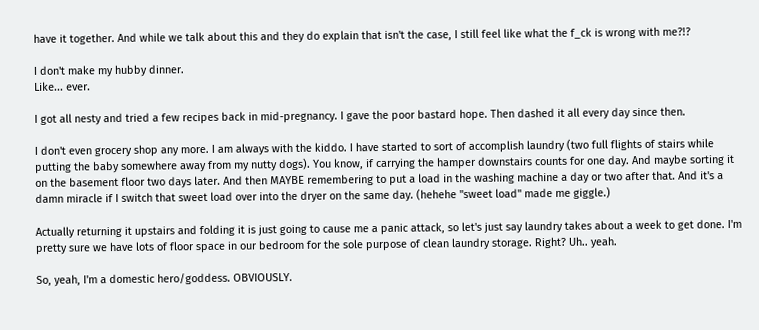have it together. And while we talk about this and they do explain that isn't the case, I still feel like what the f_ck is wrong with me?!?

I don't make my hubby dinner.
Like... ever.

I got all nesty and tried a few recipes back in mid-pregnancy. I gave the poor bastard hope. Then dashed it all every day since then.

I don't even grocery shop any more. I am always with the kiddo. I have started to sort of accomplish laundry (two full flights of stairs while putting the baby somewhere away from my nutty dogs). You know, if carrying the hamper downstairs counts for one day. And maybe sorting it on the basement floor two days later. And then MAYBE remembering to put a load in the washing machine a day or two after that. And it's a damn miracle if I switch that sweet load over into the dryer on the same day. (hehehe "sweet load" made me giggle.)

Actually returning it upstairs and folding it is just going to cause me a panic attack, so let's just say laundry takes about a week to get done. I'm pretty sure we have lots of floor space in our bedroom for the sole purpose of clean laundry storage. Right? Uh.. yeah.

So, yeah, I'm a domestic hero/goddess. OBVIOUSLY.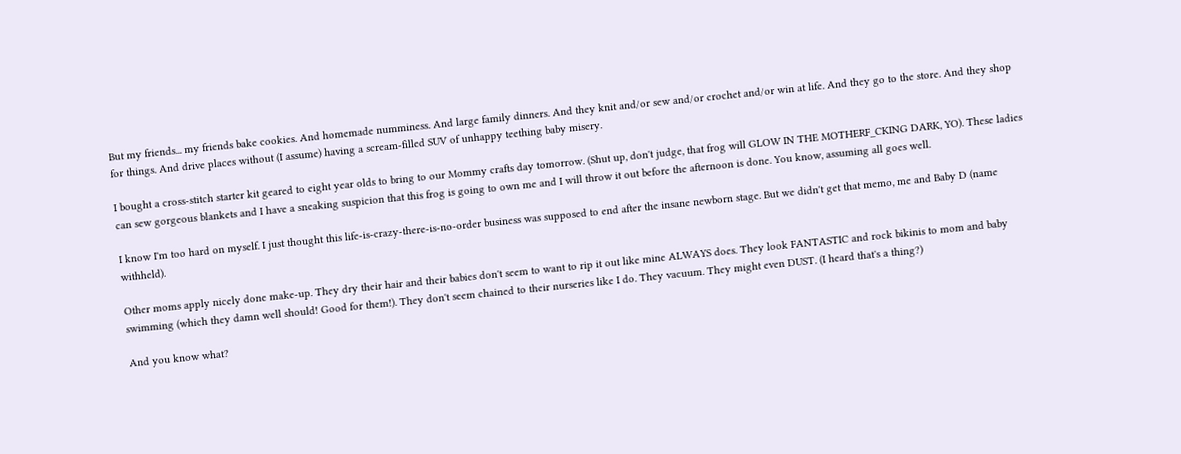But my friends... my friends bake cookies. And homemade numminess. And large family dinners. And they knit and/or sew and/or crochet and/or win at life. And they go to the store. And they shop for things. And drive places without (I assume) having a scream-filled SUV of unhappy teething baby misery.

I bought a cross-stitch starter kit geared to eight year olds to bring to our Mommy crafts day tomorrow. (Shut up, don't judge, that frog will GLOW IN THE MOTHERF_CKING DARK, YO). These ladies can sew gorgeous blankets and I have a sneaking suspicion that this frog is going to own me and I will throw it out before the afternoon is done. You know, assuming all goes well.

I know I'm too hard on myself. I just thought this life-is-crazy-there-is-no-order business was supposed to end after the insane newborn stage. But we didn't get that memo, me and Baby D (name withheld).

Other moms apply nicely done make-up. They dry their hair and their babies don't seem to want to rip it out like mine ALWAYS does. They look FANTASTIC and rock bikinis to mom and baby swimming (which they damn well should! Good for them!). They don't seem chained to their nurseries like I do. They vacuum. They might even DUST. (I heard that's a thing?)

And you know what?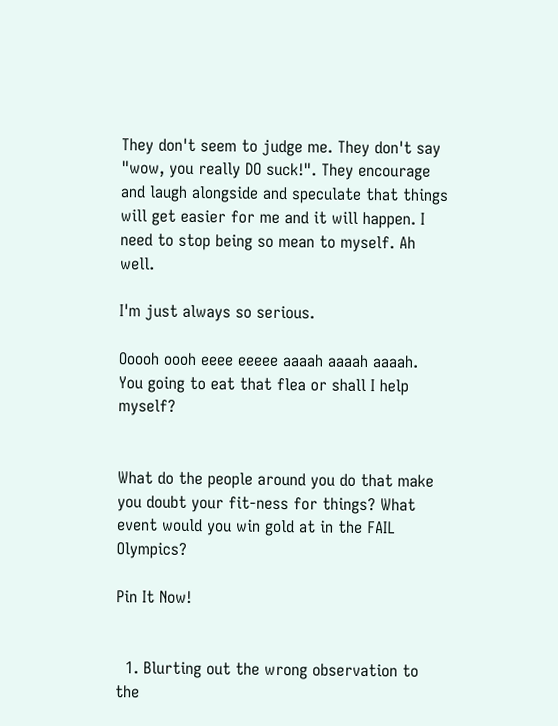They don't seem to judge me. They don't say "wow, you really DO suck!". They encourage and laugh alongside and speculate that things will get easier for me and it will happen. I need to stop being so mean to myself. Ah well.

I'm just always so serious.

Ooooh oooh eeee eeeee aaaah aaaah aaaah. You going to eat that flea or shall I help myself?


What do the people around you do that make you doubt your fit-ness for things? What event would you win gold at in the FAIL Olympics?

Pin It Now!


  1. Blurting out the wrong observation to the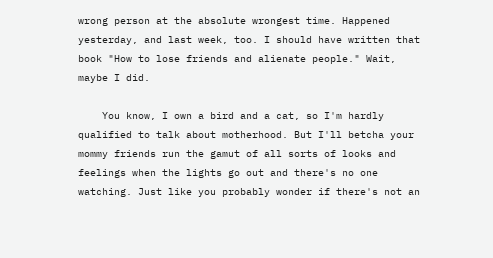wrong person at the absolute wrongest time. Happened yesterday, and last week, too. I should have written that book "How to lose friends and alienate people." Wait, maybe I did.

    You know, I own a bird and a cat, so I'm hardly qualified to talk about motherhood. But I'll betcha your mommy friends run the gamut of all sorts of looks and feelings when the lights go out and there's no one watching. Just like you probably wonder if there's not an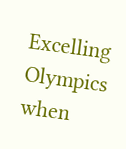Excelling Olympics when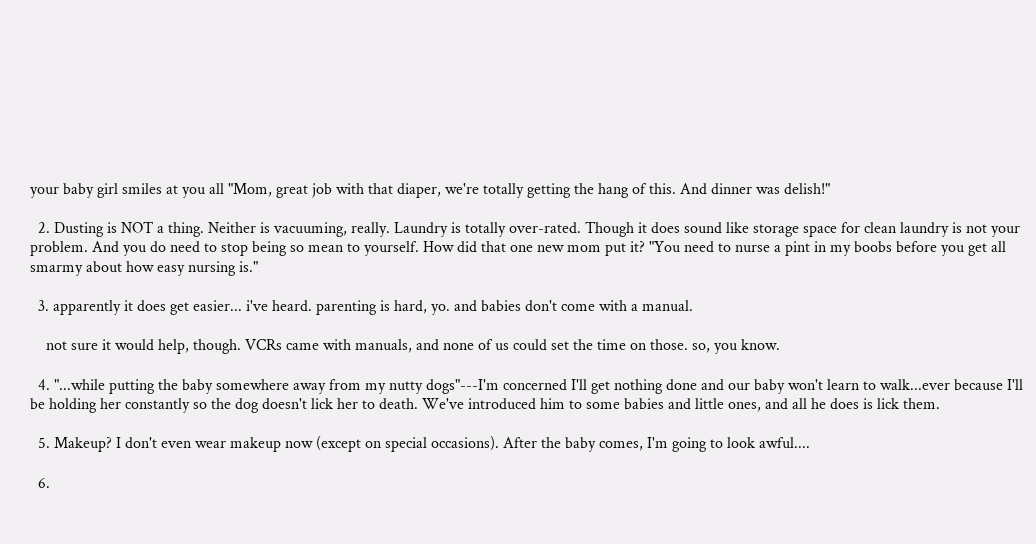your baby girl smiles at you all "Mom, great job with that diaper, we're totally getting the hang of this. And dinner was delish!"

  2. Dusting is NOT a thing. Neither is vacuuming, really. Laundry is totally over-rated. Though it does sound like storage space for clean laundry is not your problem. And you do need to stop being so mean to yourself. How did that one new mom put it? "You need to nurse a pint in my boobs before you get all smarmy about how easy nursing is."

  3. apparently it does get easier... i've heard. parenting is hard, yo. and babies don't come with a manual.

    not sure it would help, though. VCRs came with manuals, and none of us could set the time on those. so, you know.

  4. "...while putting the baby somewhere away from my nutty dogs"---I'm concerned I'll get nothing done and our baby won't learn to walk...ever because I'll be holding her constantly so the dog doesn't lick her to death. We've introduced him to some babies and little ones, and all he does is lick them.

  5. Makeup? I don't even wear makeup now (except on special occasions). After the baby comes, I'm going to look awful....

  6.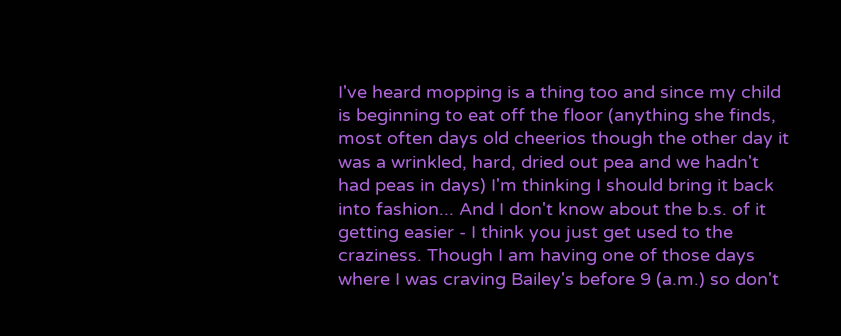I've heard mopping is a thing too and since my child is beginning to eat off the floor (anything she finds, most often days old cheerios though the other day it was a wrinkled, hard, dried out pea and we hadn't had peas in days) I'm thinking I should bring it back into fashion... And I don't know about the b.s. of it getting easier - I think you just get used to the craziness. Though I am having one of those days where I was craving Bailey's before 9 (a.m.) so don't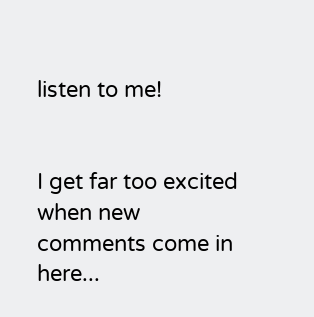listen to me!


I get far too excited when new comments come in here...